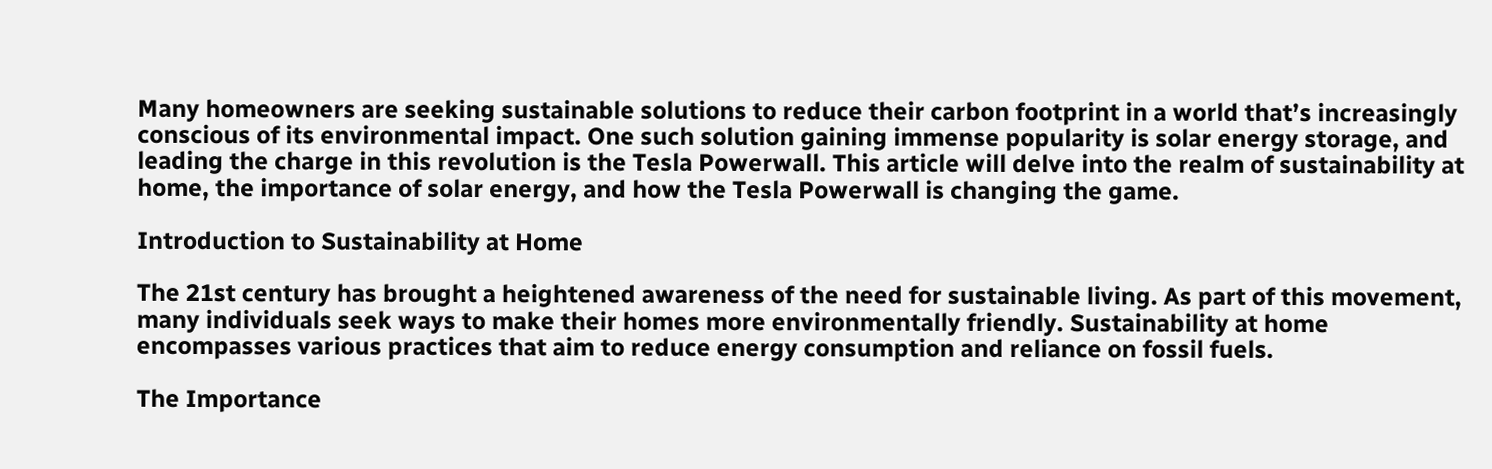Many homeowners are seeking sustainable solutions to reduce their carbon footprint in a world that’s increasingly conscious of its environmental impact. One such solution gaining immense popularity is solar energy storage, and leading the charge in this revolution is the Tesla Powerwall. This article will delve into the realm of sustainability at home, the importance of solar energy, and how the Tesla Powerwall is changing the game.

Introduction to Sustainability at Home

The 21st century has brought a heightened awareness of the need for sustainable living. As part of this movement, many individuals seek ways to make their homes more environmentally friendly. Sustainability at home encompasses various practices that aim to reduce energy consumption and reliance on fossil fuels.

The Importance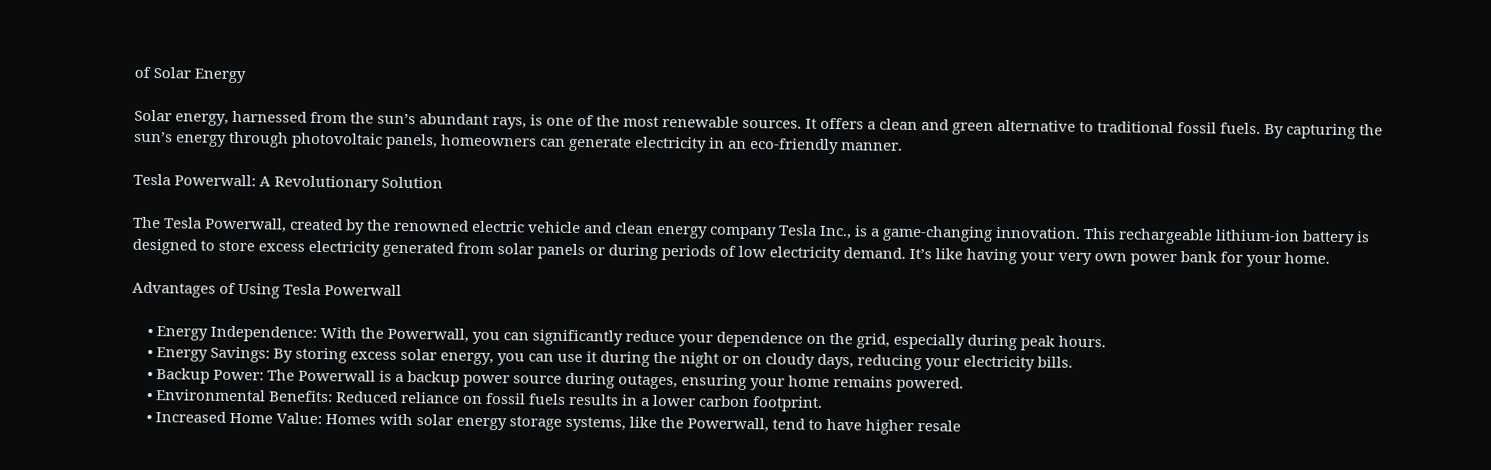of Solar Energy

Solar energy, harnessed from the sun’s abundant rays, is one of the most renewable sources. It offers a clean and green alternative to traditional fossil fuels. By capturing the sun’s energy through photovoltaic panels, homeowners can generate electricity in an eco-friendly manner.

Tesla Powerwall: A Revolutionary Solution

The Tesla Powerwall, created by the renowned electric vehicle and clean energy company Tesla Inc., is a game-changing innovation. This rechargeable lithium-ion battery is designed to store excess electricity generated from solar panels or during periods of low electricity demand. It’s like having your very own power bank for your home.

Advantages of Using Tesla Powerwall

    • Energy Independence: With the Powerwall, you can significantly reduce your dependence on the grid, especially during peak hours.
    • Energy Savings: By storing excess solar energy, you can use it during the night or on cloudy days, reducing your electricity bills.
    • Backup Power: The Powerwall is a backup power source during outages, ensuring your home remains powered.
    • Environmental Benefits: Reduced reliance on fossil fuels results in a lower carbon footprint.
    • Increased Home Value: Homes with solar energy storage systems, like the Powerwall, tend to have higher resale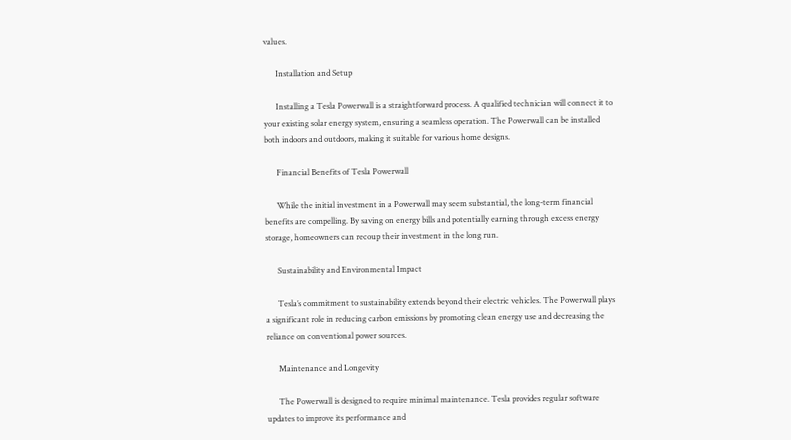values.

      Installation and Setup

      Installing a Tesla Powerwall is a straightforward process. A qualified technician will connect it to your existing solar energy system, ensuring a seamless operation. The Powerwall can be installed both indoors and outdoors, making it suitable for various home designs.

      Financial Benefits of Tesla Powerwall

      While the initial investment in a Powerwall may seem substantial, the long-term financial benefits are compelling. By saving on energy bills and potentially earning through excess energy storage, homeowners can recoup their investment in the long run.

      Sustainability and Environmental Impact

      Tesla’s commitment to sustainability extends beyond their electric vehicles. The Powerwall plays a significant role in reducing carbon emissions by promoting clean energy use and decreasing the reliance on conventional power sources.

      Maintenance and Longevity

      The Powerwall is designed to require minimal maintenance. Tesla provides regular software updates to improve its performance and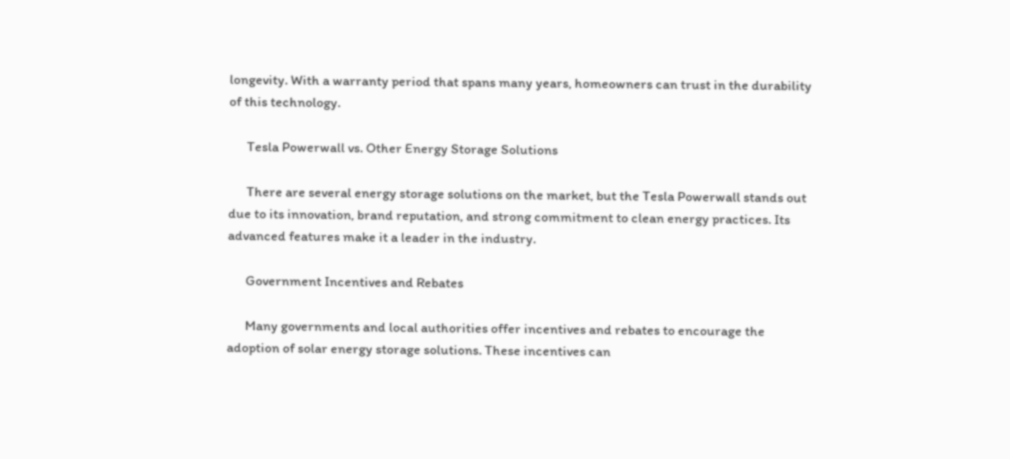longevity. With a warranty period that spans many years, homeowners can trust in the durability of this technology.

      Tesla Powerwall vs. Other Energy Storage Solutions

      There are several energy storage solutions on the market, but the Tesla Powerwall stands out due to its innovation, brand reputation, and strong commitment to clean energy practices. Its advanced features make it a leader in the industry.

      Government Incentives and Rebates

      Many governments and local authorities offer incentives and rebates to encourage the adoption of solar energy storage solutions. These incentives can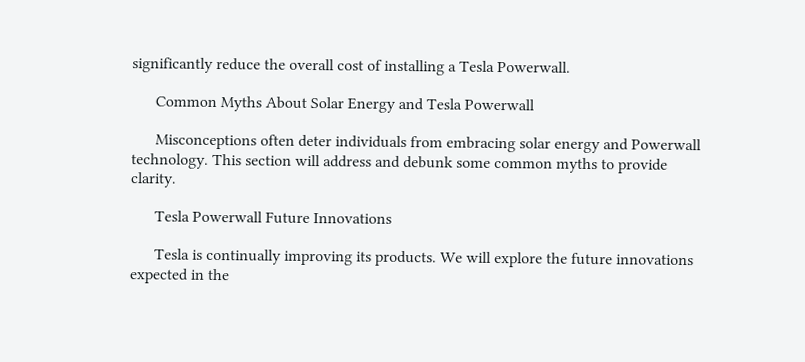significantly reduce the overall cost of installing a Tesla Powerwall.

      Common Myths About Solar Energy and Tesla Powerwall

      Misconceptions often deter individuals from embracing solar energy and Powerwall technology. This section will address and debunk some common myths to provide clarity.

      Tesla Powerwall Future Innovations

      Tesla is continually improving its products. We will explore the future innovations expected in the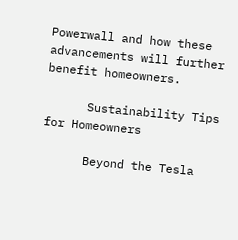Powerwall and how these advancements will further benefit homeowners.

      Sustainability Tips for Homeowners

      Beyond the Tesla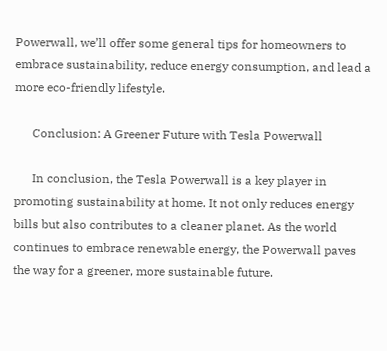Powerwall, we’ll offer some general tips for homeowners to embrace sustainability, reduce energy consumption, and lead a more eco-friendly lifestyle.

      Conclusion: A Greener Future with Tesla Powerwall

      In conclusion, the Tesla Powerwall is a key player in promoting sustainability at home. It not only reduces energy bills but also contributes to a cleaner planet. As the world continues to embrace renewable energy, the Powerwall paves the way for a greener, more sustainable future.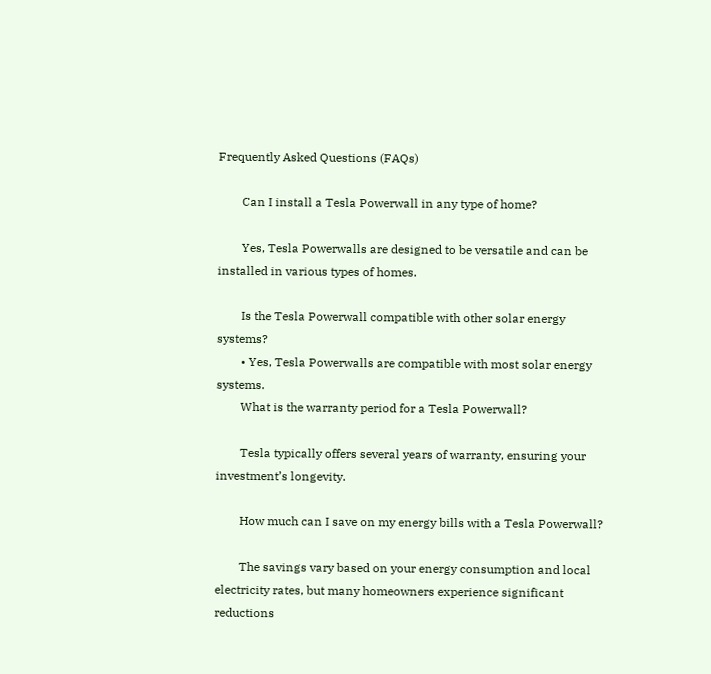Frequently Asked Questions (FAQs)

        Can I install a Tesla Powerwall in any type of home?

        Yes, Tesla Powerwalls are designed to be versatile and can be installed in various types of homes.

        Is the Tesla Powerwall compatible with other solar energy systems?
        • Yes, Tesla Powerwalls are compatible with most solar energy systems.
        What is the warranty period for a Tesla Powerwall?

        Tesla typically offers several years of warranty, ensuring your investment’s longevity.

        How much can I save on my energy bills with a Tesla Powerwall?

        The savings vary based on your energy consumption and local electricity rates, but many homeowners experience significant reductions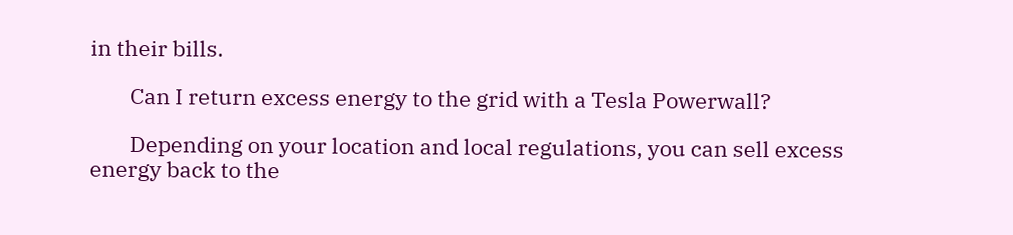in their bills.

        Can I return excess energy to the grid with a Tesla Powerwall?

        Depending on your location and local regulations, you can sell excess energy back to the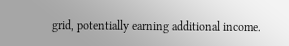grid, potentially earning additional income.